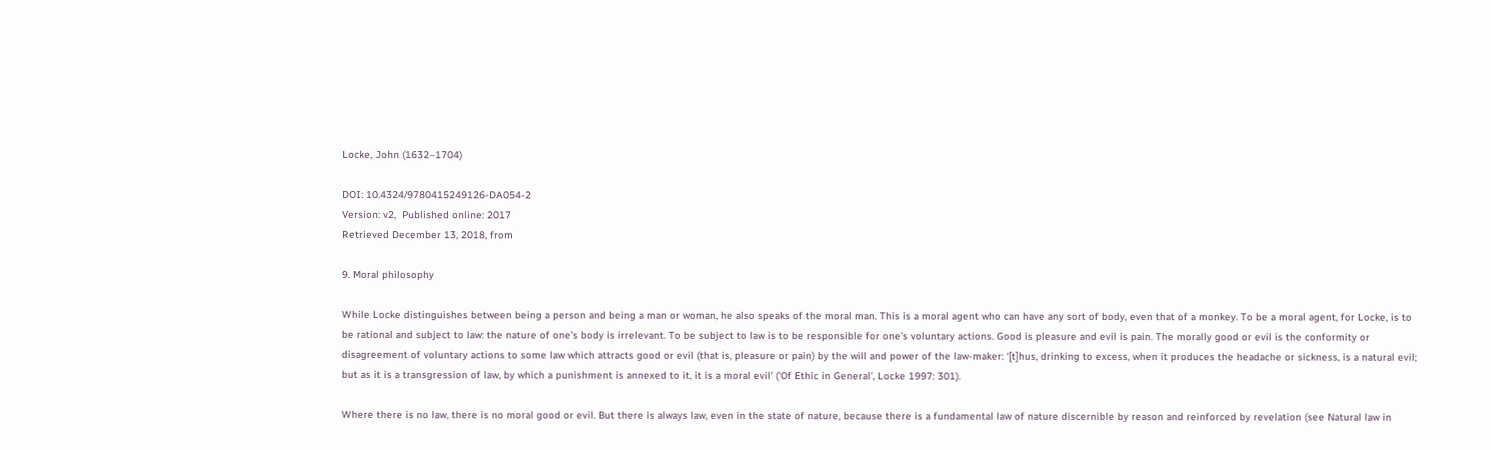Locke, John (1632–1704)

DOI: 10.4324/9780415249126-DA054-2
Version: v2,  Published online: 2017
Retrieved December 13, 2018, from

9. Moral philosophy

While Locke distinguishes between being a person and being a man or woman, he also speaks of the moral man. This is a moral agent who can have any sort of body, even that of a monkey. To be a moral agent, for Locke, is to be rational and subject to law: the nature of one’s body is irrelevant. To be subject to law is to be responsible for one’s voluntary actions. Good is pleasure and evil is pain. The morally good or evil is the conformity or disagreement of voluntary actions to some law which attracts good or evil (that is, pleasure or pain) by the will and power of the law-maker: ‘[t]hus, drinking to excess, when it produces the headache or sickness, is a natural evil; but as it is a transgression of law, by which a punishment is annexed to it, it is a moral evil’ (‘Of Ethic in General’, Locke 1997: 301).

Where there is no law, there is no moral good or evil. But there is always law, even in the state of nature, because there is a fundamental law of nature discernible by reason and reinforced by revelation (see Natural law in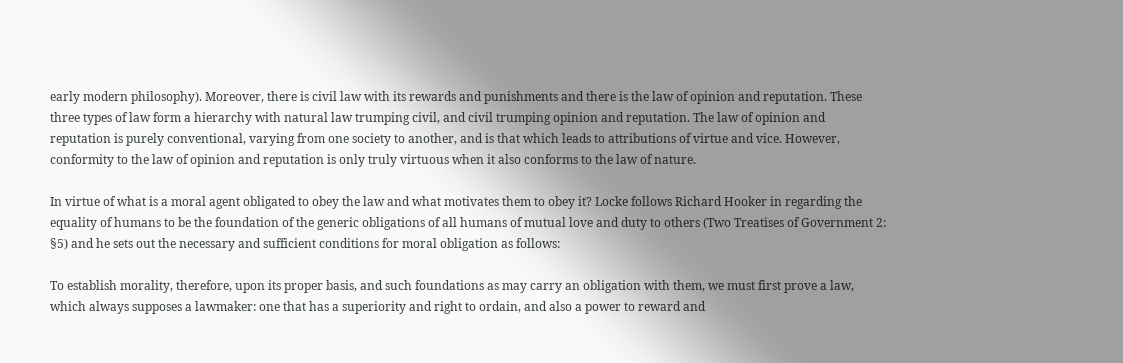early modern philosophy). Moreover, there is civil law with its rewards and punishments and there is the law of opinion and reputation. These three types of law form a hierarchy with natural law trumping civil, and civil trumping opinion and reputation. The law of opinion and reputation is purely conventional, varying from one society to another, and is that which leads to attributions of virtue and vice. However, conformity to the law of opinion and reputation is only truly virtuous when it also conforms to the law of nature.

In virtue of what is a moral agent obligated to obey the law and what motivates them to obey it? Locke follows Richard Hooker in regarding the equality of humans to be the foundation of the generic obligations of all humans of mutual love and duty to others (Two Treatises of Government 2: §5) and he sets out the necessary and sufficient conditions for moral obligation as follows:

To establish morality, therefore, upon its proper basis, and such foundations as may carry an obligation with them, we must first prove a law, which always supposes a lawmaker: one that has a superiority and right to ordain, and also a power to reward and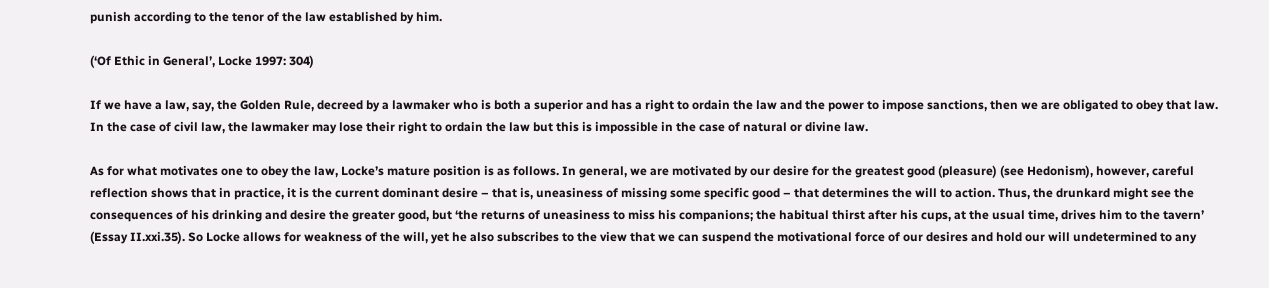punish according to the tenor of the law established by him.

(‘Of Ethic in General’, Locke 1997: 304)

If we have a law, say, the Golden Rule, decreed by a lawmaker who is both a superior and has a right to ordain the law and the power to impose sanctions, then we are obligated to obey that law. In the case of civil law, the lawmaker may lose their right to ordain the law but this is impossible in the case of natural or divine law.

As for what motivates one to obey the law, Locke’s mature position is as follows. In general, we are motivated by our desire for the greatest good (pleasure) (see Hedonism), however, careful reflection shows that in practice, it is the current dominant desire – that is, uneasiness of missing some specific good – that determines the will to action. Thus, the drunkard might see the consequences of his drinking and desire the greater good, but ‘the returns of uneasiness to miss his companions; the habitual thirst after his cups, at the usual time, drives him to the tavern’ (Essay II.xxi.35). So Locke allows for weakness of the will, yet he also subscribes to the view that we can suspend the motivational force of our desires and hold our will undetermined to any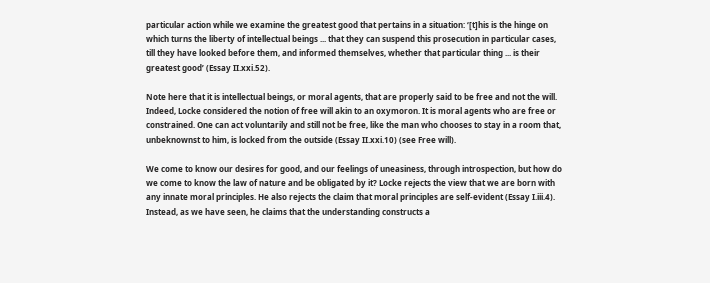particular action while we examine the greatest good that pertains in a situation: ‘[t]his is the hinge on which turns the liberty of intellectual beings ... that they can suspend this prosecution in particular cases, till they have looked before them, and informed themselves, whether that particular thing ... is their greatest good’ (Essay II.xxi.52).

Note here that it is intellectual beings, or moral agents, that are properly said to be free and not the will. Indeed, Locke considered the notion of free will akin to an oxymoron. It is moral agents who are free or constrained. One can act voluntarily and still not be free, like the man who chooses to stay in a room that, unbeknownst to him, is locked from the outside (Essay II.xxi.10) (see Free will).

We come to know our desires for good, and our feelings of uneasiness, through introspection, but how do we come to know the law of nature and be obligated by it? Locke rejects the view that we are born with any innate moral principles. He also rejects the claim that moral principles are self-evident (Essay I.iii.4). Instead, as we have seen, he claims that the understanding constructs a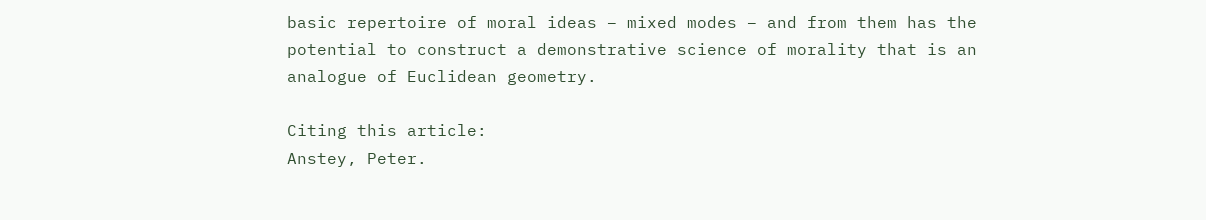basic repertoire of moral ideas – mixed modes – and from them has the potential to construct a demonstrative science of morality that is an analogue of Euclidean geometry.

Citing this article:
Anstey, Peter.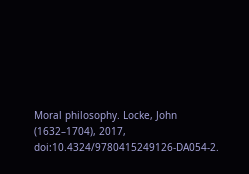Moral philosophy. Locke, John (1632–1704), 2017, doi:10.4324/9780415249126-DA054-2.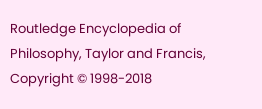Routledge Encyclopedia of Philosophy, Taylor and Francis,
Copyright © 1998-2018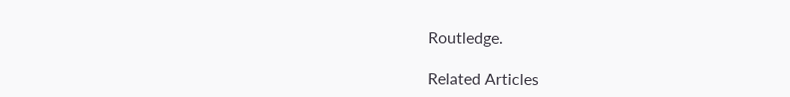Routledge.

Related Articles